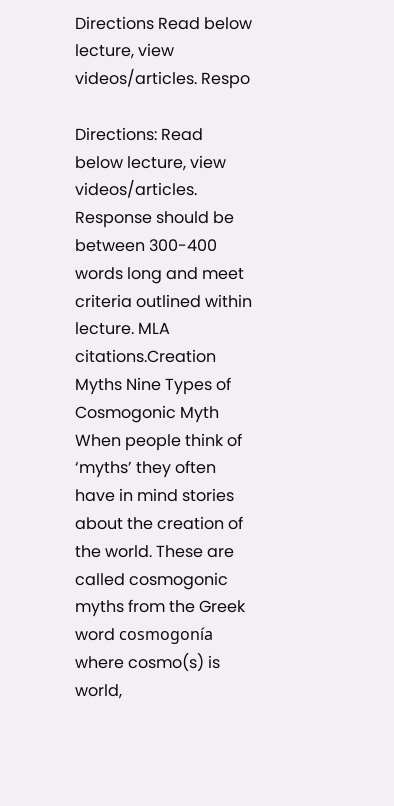Directions Read below lecture, view videos/articles. Respo

Directions: Read below lecture, view videos/articles. Response should be between 300-400 words long and meet criteria outlined within lecture. MLA citations.Creation Myths Nine Types of Cosmogonic Myth When people think of ‘myths’ they often have in mind stories about the creation of the world. These are called cosmogonic myths from the Greek word cosmogonía where cosmo(s) is world,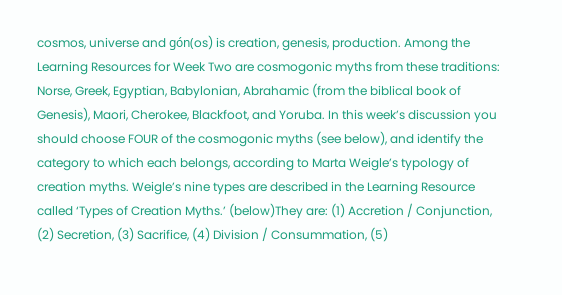cosmos, universe and gón(os) is creation, genesis, production. Among the Learning Resources for Week Two are cosmogonic myths from these traditions: Norse, Greek, Egyptian, Babylonian, Abrahamic (from the biblical book of Genesis), Maori, Cherokee, Blackfoot, and Yoruba. In this week’s discussion you should choose FOUR of the cosmogonic myths (see below), and identify the category to which each belongs, according to Marta Weigle’s typology of creation myths. Weigle’s nine types are described in the Learning Resource called ‘Types of Creation Myths.’ (below)They are: (1) Accretion / Conjunction, (2) Secretion, (3) Sacrifice, (4) Division / Consummation, (5)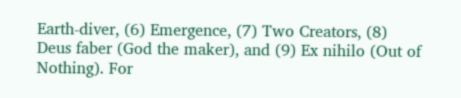Earth-diver, (6) Emergence, (7) Two Creators, (8) Deus faber (God the maker), and (9) Ex nihilo (Out of Nothing). For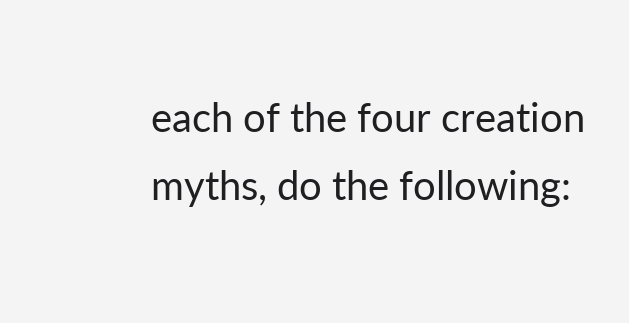each of the four creation myths, do the following: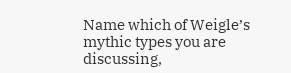Name which of Weigle’s mythic types you are discussing,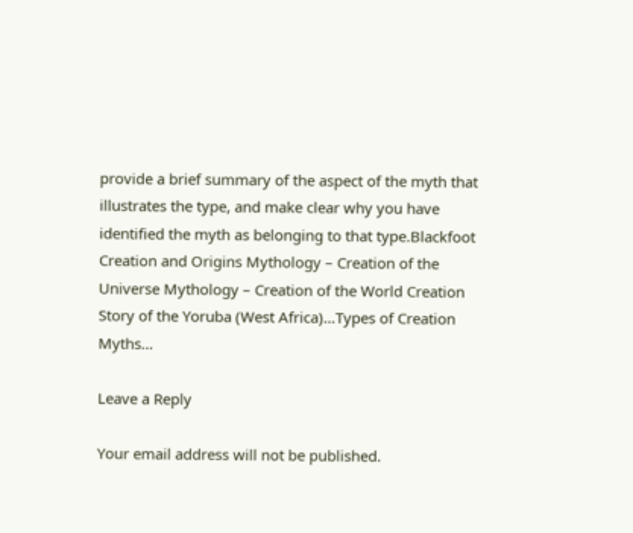provide a brief summary of the aspect of the myth that illustrates the type, and make clear why you have identified the myth as belonging to that type.Blackfoot Creation and Origins Mythology – Creation of the Universe Mythology – Creation of the World Creation Story of the Yoruba (West Africa)…Types of Creation Myths…

Leave a Reply

Your email address will not be published.